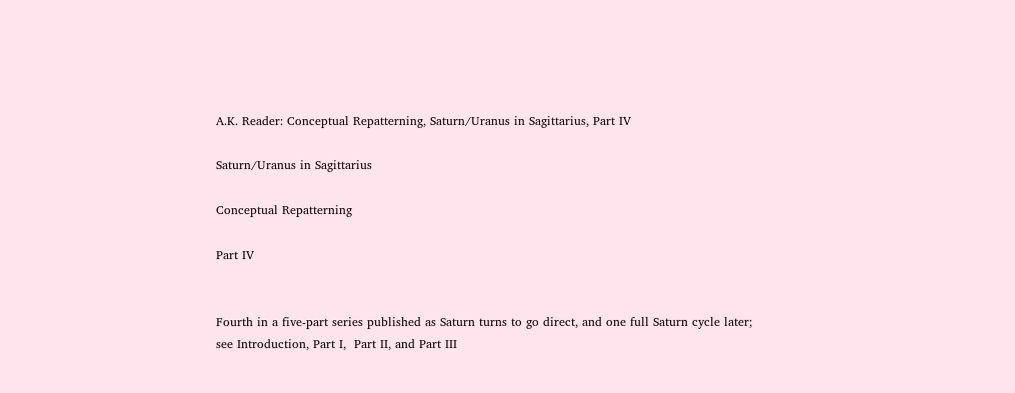A.K. Reader: Conceptual Repatterning, Saturn/Uranus in Sagittarius, Part IV

Saturn/Uranus in Sagittarius

Conceptual Repatterning

Part IV


Fourth in a five-part series published as Saturn turns to go direct, and one full Saturn cycle later; see Introduction, Part I,  Part II, and Part III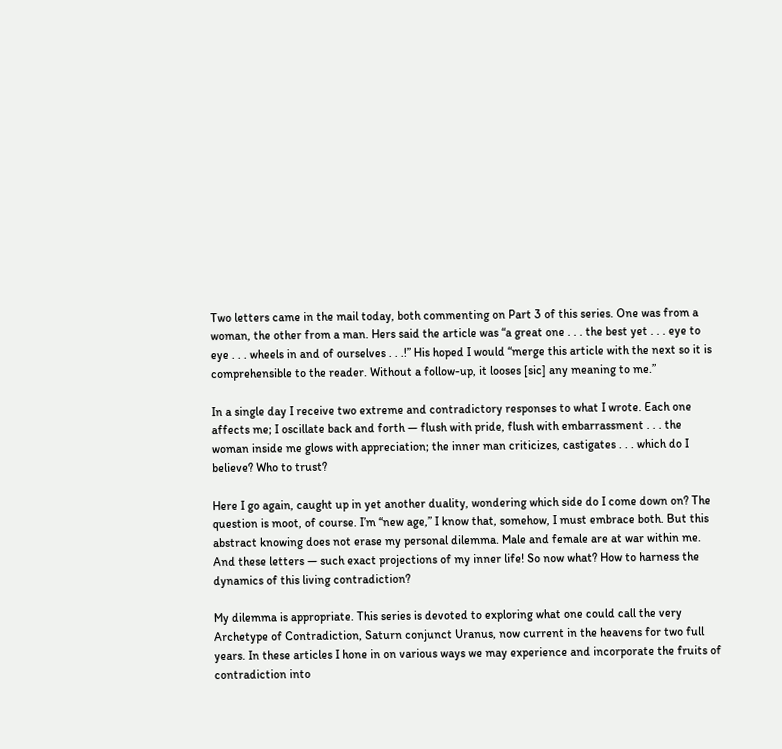Two letters came in the mail today, both commenting on Part 3 of this series. One was from a woman, the other from a man. Hers said the article was “a great one . . . the best yet . . . eye to eye . . . wheels in and of ourselves . . .!” His hoped I would “merge this article with the next so it is comprehensible to the reader. Without a follow-up, it looses [sic] any meaning to me.”

In a single day I receive two extreme and contradictory responses to what I wrote. Each one affects me; I oscillate back and forth — flush with pride, flush with embarrassment . . . the woman inside me glows with appreciation; the inner man criticizes, castigates . . . which do I believe? Who to trust?

Here I go again, caught up in yet another duality, wondering which side do I come down on? The question is moot, of course. I’m “new age,” I know that, somehow, I must embrace both. But this abstract knowing does not erase my personal dilemma. Male and female are at war within me. And these letters — such exact projections of my inner life! So now what? How to harness the dynamics of this living contradiction?

My dilemma is appropriate. This series is devoted to exploring what one could call the very Archetype of Contradiction, Saturn conjunct Uranus, now current in the heavens for two full years. In these articles I hone in on various ways we may experience and incorporate the fruits of contradiction into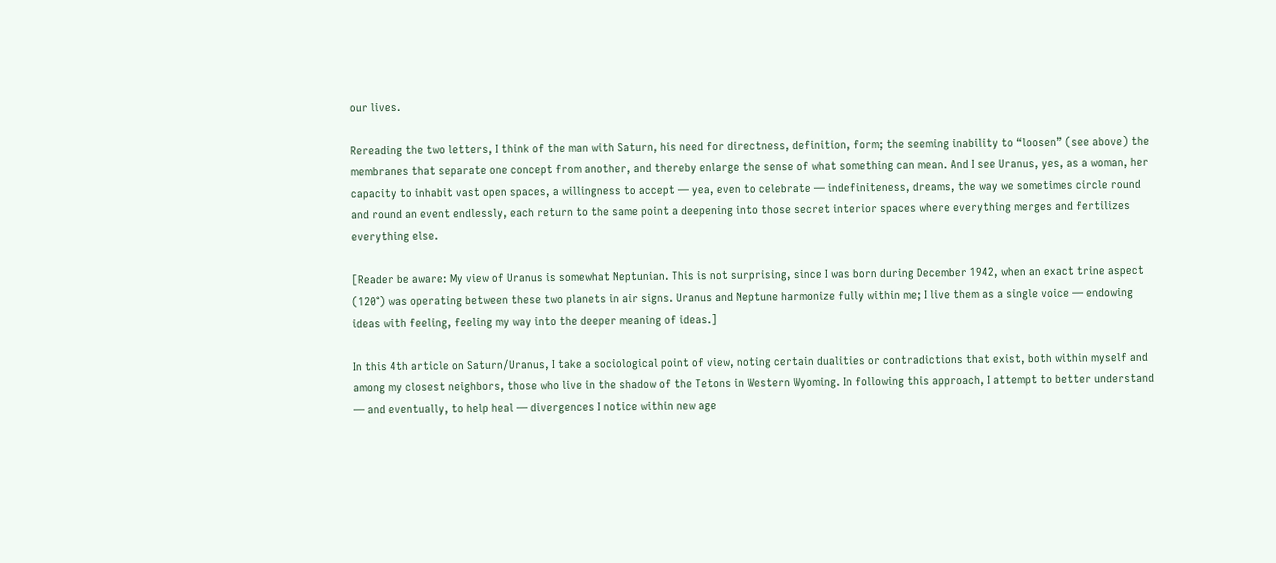our lives.

Rereading the two letters, I think of the man with Saturn, his need for directness, definition, form; the seeming inability to “loosen” (see above) the membranes that separate one concept from another, and thereby enlarge the sense of what something can mean. And I see Uranus, yes, as a woman, her capacity to inhabit vast open spaces, a willingness to accept — yea, even to celebrate — indefiniteness, dreams, the way we sometimes circle round and round an event endlessly, each return to the same point a deepening into those secret interior spaces where everything merges and fertilizes everything else.

[Reader be aware: My view of Uranus is somewhat Neptunian. This is not surprising, since I was born during December 1942, when an exact trine aspect (120°) was operating between these two planets in air signs. Uranus and Neptune harmonize fully within me; I live them as a single voice — endowing ideas with feeling, feeling my way into the deeper meaning of ideas.]

In this 4th article on Saturn/Uranus, I take a sociological point of view, noting certain dualities or contradictions that exist, both within myself and among my closest neighbors, those who live in the shadow of the Tetons in Western Wyoming. In following this approach, I attempt to better understand — and eventually, to help heal — divergences I notice within new age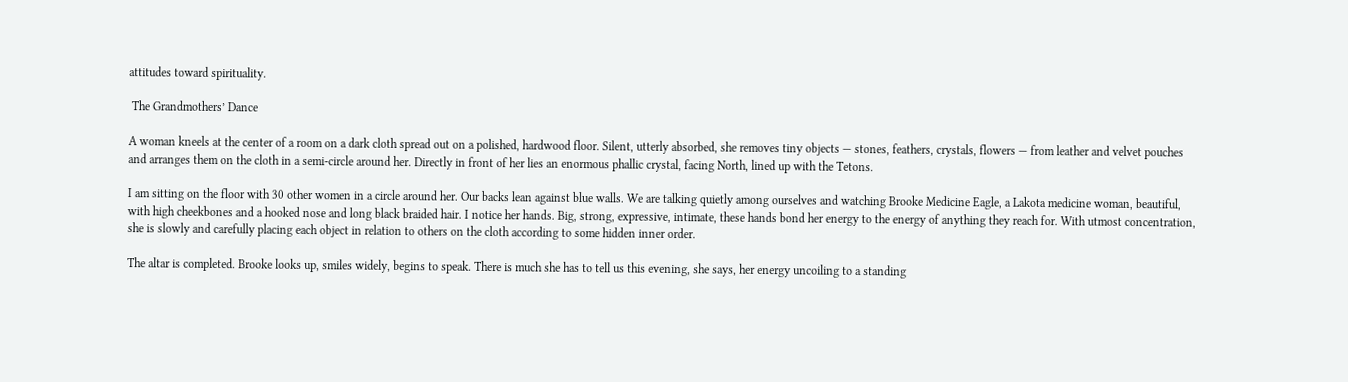attitudes toward spirituality.

 The Grandmothers’ Dance

A woman kneels at the center of a room on a dark cloth spread out on a polished, hardwood floor. Silent, utterly absorbed, she removes tiny objects — stones, feathers, crystals, flowers — from leather and velvet pouches and arranges them on the cloth in a semi-circle around her. Directly in front of her lies an enormous phallic crystal, facing North, lined up with the Tetons.

I am sitting on the floor with 30 other women in a circle around her. Our backs lean against blue walls. We are talking quietly among ourselves and watching Brooke Medicine Eagle, a Lakota medicine woman, beautiful, with high cheekbones and a hooked nose and long black braided hair. I notice her hands. Big, strong, expressive, intimate, these hands bond her energy to the energy of anything they reach for. With utmost concentration, she is slowly and carefully placing each object in relation to others on the cloth according to some hidden inner order.

The altar is completed. Brooke looks up, smiles widely, begins to speak. There is much she has to tell us this evening, she says, her energy uncoiling to a standing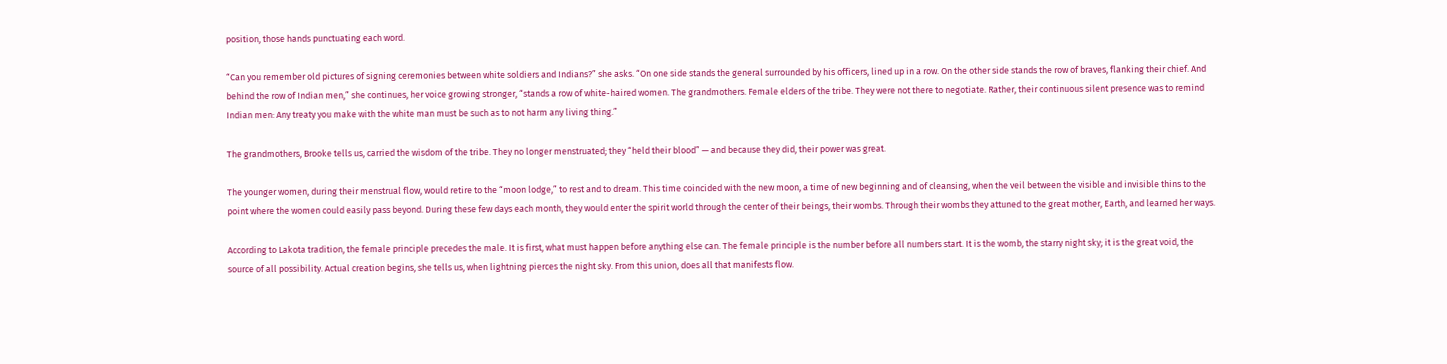position, those hands punctuating each word.

“Can you remember old pictures of signing ceremonies between white soldiers and Indians?” she asks. “On one side stands the general surrounded by his officers, lined up in a row. On the other side stands the row of braves, flanking their chief. And behind the row of Indian men,” she continues, her voice growing stronger, “stands a row of white-haired women. The grandmothers. Female elders of the tribe. They were not there to negotiate. Rather, their continuous silent presence was to remind Indian men: Any treaty you make with the white man must be such as to not harm any living thing.”

The grandmothers, Brooke tells us, carried the wisdom of the tribe. They no longer menstruated; they “held their blood” — and because they did, their power was great.

The younger women, during their menstrual flow, would retire to the “moon lodge,” to rest and to dream. This time coincided with the new moon, a time of new beginning and of cleansing, when the veil between the visible and invisible thins to the point where the women could easily pass beyond. During these few days each month, they would enter the spirit world through the center of their beings, their wombs. Through their wombs they attuned to the great mother, Earth, and learned her ways.

According to Lakota tradition, the female principle precedes the male. It is first, what must happen before anything else can. The female principle is the number before all numbers start. It is the womb, the starry night sky; it is the great void, the source of all possibility. Actual creation begins, she tells us, when lightning pierces the night sky. From this union, does all that manifests flow.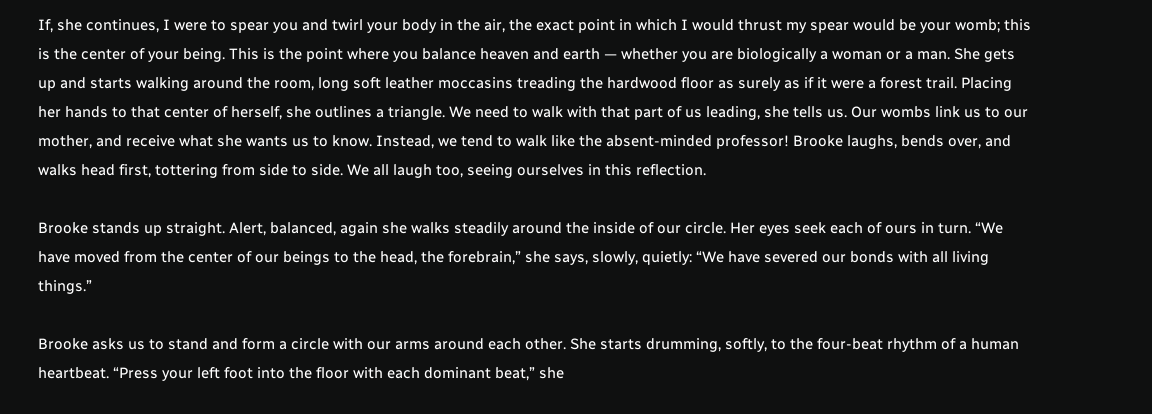If, she continues, I were to spear you and twirl your body in the air, the exact point in which I would thrust my spear would be your womb; this is the center of your being. This is the point where you balance heaven and earth — whether you are biologically a woman or a man. She gets up and starts walking around the room, long soft leather moccasins treading the hardwood floor as surely as if it were a forest trail. Placing her hands to that center of herself, she outlines a triangle. We need to walk with that part of us leading, she tells us. Our wombs link us to our mother, and receive what she wants us to know. Instead, we tend to walk like the absent-minded professor! Brooke laughs, bends over, and walks head first, tottering from side to side. We all laugh too, seeing ourselves in this reflection.

Brooke stands up straight. Alert, balanced, again she walks steadily around the inside of our circle. Her eyes seek each of ours in turn. “We have moved from the center of our beings to the head, the forebrain,” she says, slowly, quietly: “We have severed our bonds with all living things.”

Brooke asks us to stand and form a circle with our arms around each other. She starts drumming, softly, to the four-beat rhythm of a human heartbeat. “Press your left foot into the floor with each dominant beat,” she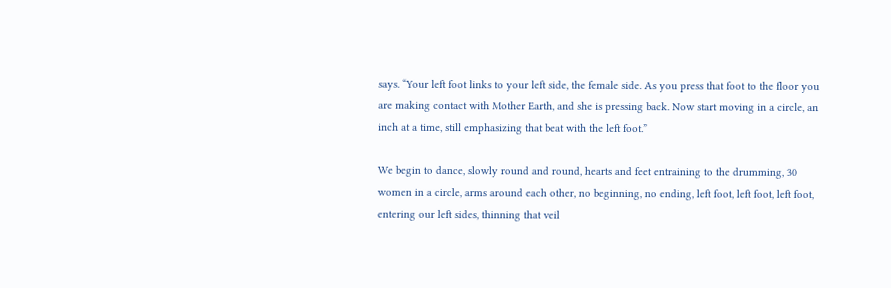says. “Your left foot links to your left side, the female side. As you press that foot to the floor you are making contact with Mother Earth, and she is pressing back. Now start moving in a circle, an inch at a time, still emphasizing that beat with the left foot.”

We begin to dance, slowly round and round, hearts and feet entraining to the drumming, 30 women in a circle, arms around each other, no beginning, no ending, left foot, left foot, left foot, entering our left sides, thinning that veil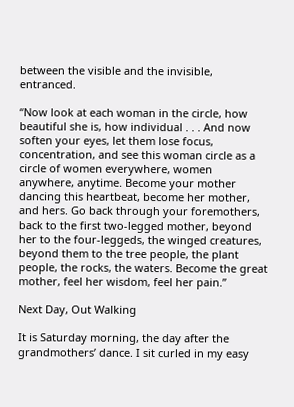between the visible and the invisible, entranced.

“Now look at each woman in the circle, how beautiful she is, how individual . . . And now soften your eyes, let them lose focus, concentration, and see this woman circle as a circle of women everywhere, women anywhere, anytime. Become your mother dancing this heartbeat, become her mother, and hers. Go back through your foremothers, back to the first two-legged mother, beyond her to the four-leggeds, the winged creatures, beyond them to the tree people, the plant people, the rocks, the waters. Become the great mother, feel her wisdom, feel her pain.”

Next Day, Out Walking

It is Saturday morning, the day after the grandmothers’ dance. I sit curled in my easy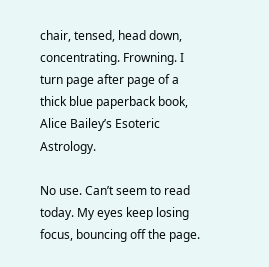chair, tensed, head down, concentrating. Frowning. I turn page after page of a thick blue paperback book, Alice Bailey’s Esoteric Astrology.

No use. Can’t seem to read today. My eyes keep losing focus, bouncing off the page.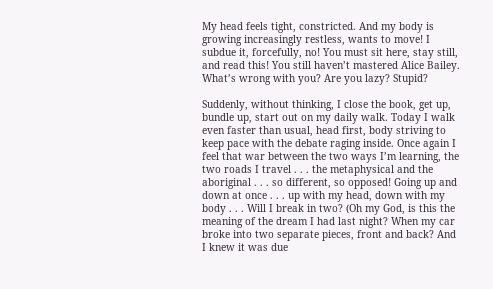My head feels tight, constricted. And my body is growing increasingly restless, wants to move! I subdue it, forcefully, no! You must sit here, stay still, and read this! You still haven’t mastered Alice Bailey. What’s wrong with you? Are you lazy? Stupid?

Suddenly, without thinking, I close the book, get up, bundle up, start out on my daily walk. Today I walk even faster than usual, head first, body striving to keep pace with the debate raging inside. Once again I feel that war between the two ways I’m learning, the two roads I travel . . . the metaphysical and the aboriginal . . . so different, so opposed! Going up and down at once . . . up with my head, down with my body . . . Will I break in two? (Oh my God, is this the meaning of the dream I had last night? When my car broke into two separate pieces, front and back? And I knew it was due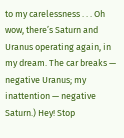to my carelessness . . . Oh wow, there’s Saturn and Uranus operating again, in my dream. The car breaks — negative Uranus; my inattention — negative Saturn.) Hey! Stop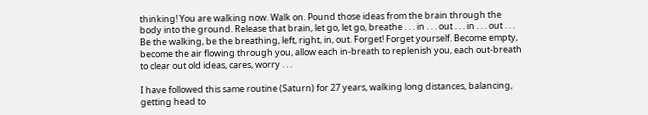thinking! You are walking now. Walk on. Pound those ideas from the brain through the body into the ground. Release that brain, let go, let go, breathe . . . in . . . out . . . in . . . out . . . Be the walking, be the breathing, left, right, in, out. Forget! Forget yourself. Become empty, become the air flowing through you, allow each in-breath to replenish you, each out-breath to clear out old ideas, cares, worry . . .

I have followed this same routine (Saturn) for 27 years, walking long distances, balancing, getting head to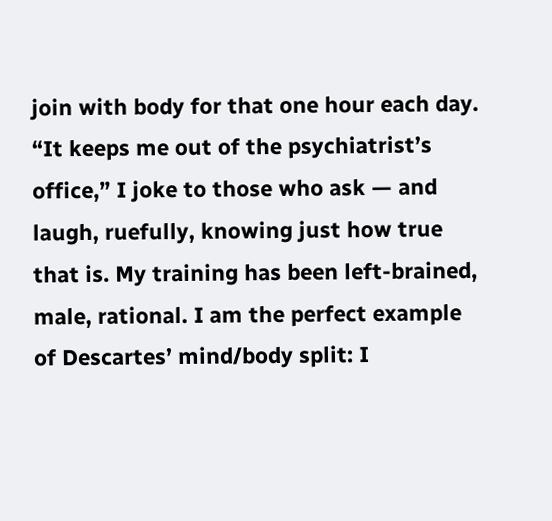join with body for that one hour each day. “It keeps me out of the psychiatrist’s office,” I joke to those who ask — and laugh, ruefully, knowing just how true that is. My training has been left-brained, male, rational. I am the perfect example of Descartes’ mind/body split: I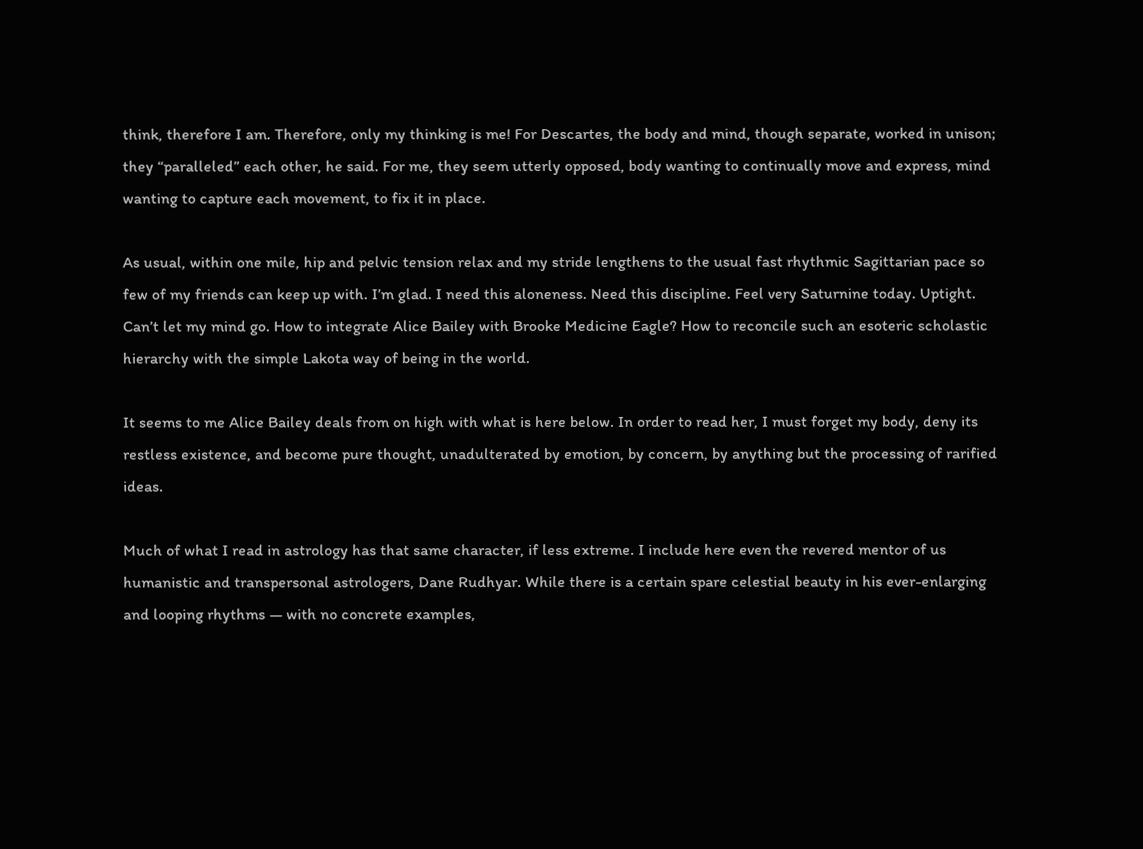think, therefore I am. Therefore, only my thinking is me! For Descartes, the body and mind, though separate, worked in unison; they “paralleled” each other, he said. For me, they seem utterly opposed, body wanting to continually move and express, mind wanting to capture each movement, to fix it in place.

As usual, within one mile, hip and pelvic tension relax and my stride lengthens to the usual fast rhythmic Sagittarian pace so few of my friends can keep up with. I’m glad. I need this aloneness. Need this discipline. Feel very Saturnine today. Uptight. Can’t let my mind go. How to integrate Alice Bailey with Brooke Medicine Eagle? How to reconcile such an esoteric scholastic hierarchy with the simple Lakota way of being in the world.

It seems to me Alice Bailey deals from on high with what is here below. In order to read her, I must forget my body, deny its restless existence, and become pure thought, unadulterated by emotion, by concern, by anything but the processing of rarified ideas.

Much of what I read in astrology has that same character, if less extreme. I include here even the revered mentor of us humanistic and transpersonal astrologers, Dane Rudhyar. While there is a certain spare celestial beauty in his ever-enlarging and looping rhythms — with no concrete examples,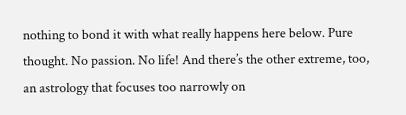nothing to bond it with what really happens here below. Pure thought. No passion. No life! And there’s the other extreme, too, an astrology that focuses too narrowly on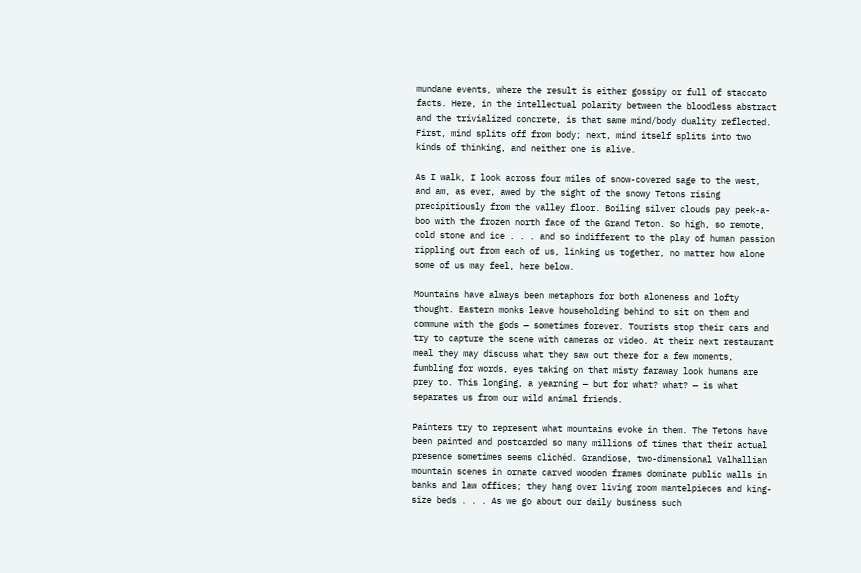mundane events, where the result is either gossipy or full of staccato facts. Here, in the intellectual polarity between the bloodless abstract and the trivialized concrete, is that same mind/body duality reflected. First, mind splits off from body; next, mind itself splits into two kinds of thinking, and neither one is alive.

As I walk, I look across four miles of snow-covered sage to the west, and am, as ever, awed by the sight of the snowy Tetons rising precipitiously from the valley floor. Boiling silver clouds pay peek-a-boo with the frozen north face of the Grand Teton. So high, so remote, cold stone and ice . . . and so indifferent to the play of human passion rippling out from each of us, linking us together, no matter how alone some of us may feel, here below.

Mountains have always been metaphors for both aloneness and lofty thought. Eastern monks leave householding behind to sit on them and commune with the gods — sometimes forever. Tourists stop their cars and try to capture the scene with cameras or video. At their next restaurant meal they may discuss what they saw out there for a few moments, fumbling for words, eyes taking on that misty faraway look humans are prey to. This longing, a yearning — but for what? what? — is what separates us from our wild animal friends.

Painters try to represent what mountains evoke in them. The Tetons have been painted and postcarded so many millions of times that their actual presence sometimes seems clichéd. Grandiose, two-dimensional Valhallian mountain scenes in ornate carved wooden frames dominate public walls in banks and law offices; they hang over living room mantelpieces and king-size beds . . . As we go about our daily business such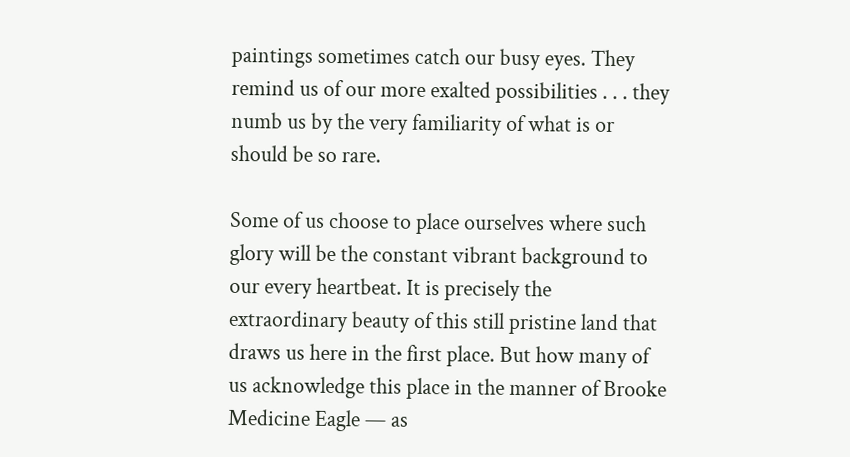paintings sometimes catch our busy eyes. They remind us of our more exalted possibilities . . . they numb us by the very familiarity of what is or should be so rare.

Some of us choose to place ourselves where such glory will be the constant vibrant background to our every heartbeat. It is precisely the extraordinary beauty of this still pristine land that draws us here in the first place. But how many of us acknowledge this place in the manner of Brooke Medicine Eagle — as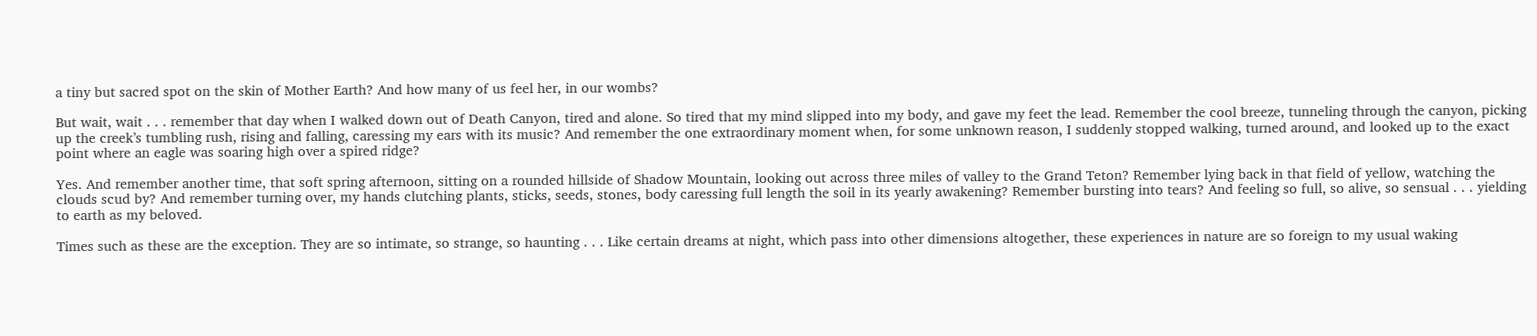a tiny but sacred spot on the skin of Mother Earth? And how many of us feel her, in our wombs?

But wait, wait . . . remember that day when I walked down out of Death Canyon, tired and alone. So tired that my mind slipped into my body, and gave my feet the lead. Remember the cool breeze, tunneling through the canyon, picking up the creek’s tumbling rush, rising and falling, caressing my ears with its music? And remember the one extraordinary moment when, for some unknown reason, I suddenly stopped walking, turned around, and looked up to the exact point where an eagle was soaring high over a spired ridge?

Yes. And remember another time, that soft spring afternoon, sitting on a rounded hillside of Shadow Mountain, looking out across three miles of valley to the Grand Teton? Remember lying back in that field of yellow, watching the clouds scud by? And remember turning over, my hands clutching plants, sticks, seeds, stones, body caressing full length the soil in its yearly awakening? Remember bursting into tears? And feeling so full, so alive, so sensual . . . yielding to earth as my beloved.

Times such as these are the exception. They are so intimate, so strange, so haunting . . . Like certain dreams at night, which pass into other dimensions altogether, these experiences in nature are so foreign to my usual waking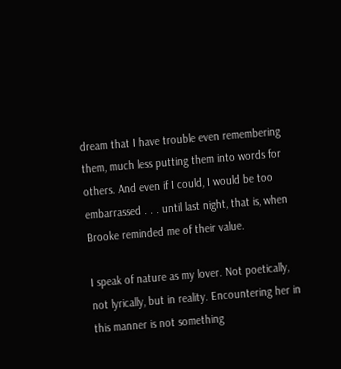dream that I have trouble even remembering them, much less putting them into words for others. And even if I could, I would be too embarrassed . . . until last night, that is, when Brooke reminded me of their value.

I speak of nature as my lover. Not poetically, not lyrically, but in reality. Encountering her in this manner is not something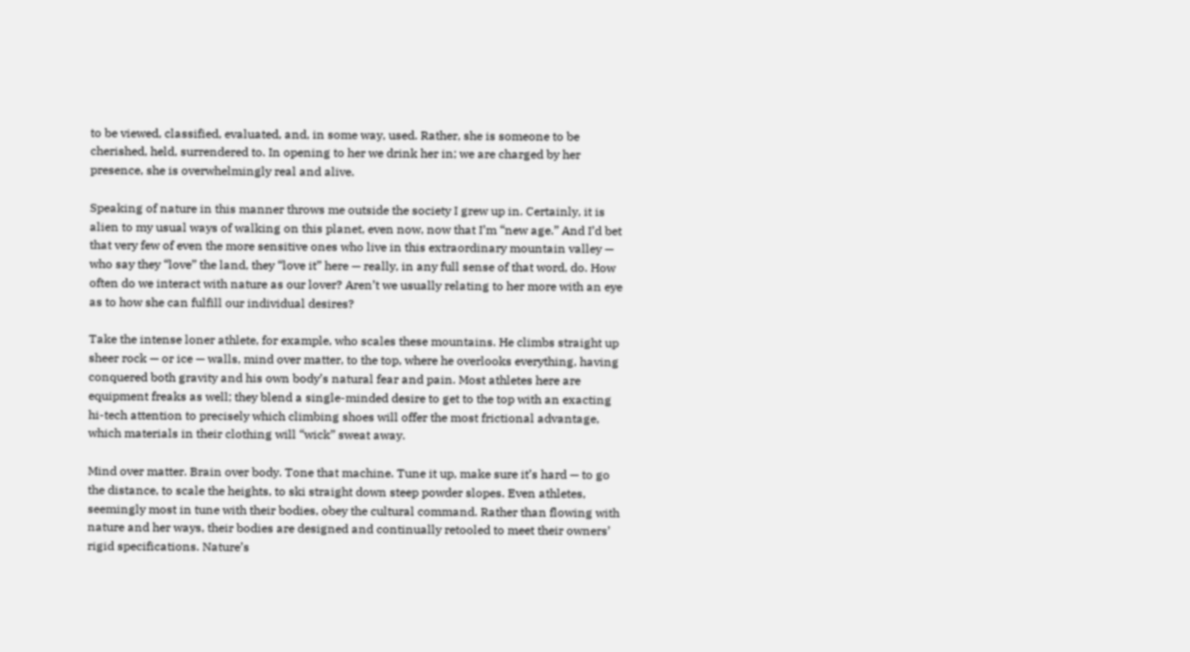to be viewed, classified, evaluated, and, in some way, used. Rather, she is someone to be cherished, held, surrendered to. In opening to her we drink her in; we are charged by her presence, she is overwhelmingly real and alive.

Speaking of nature in this manner throws me outside the society I grew up in. Certainly, it is alien to my usual ways of walking on this planet, even now, now that I’m “new age.” And I’d bet that very few of even the more sensitive ones who live in this extraordinary mountain valley — who say they “love” the land, they “love it” here — really, in any full sense of that word, do. How often do we interact with nature as our lover? Aren’t we usually relating to her more with an eye as to how she can fulfill our individual desires?

Take the intense loner athlete, for example, who scales these mountains. He climbs straight up sheer rock — or ice — walls, mind over matter, to the top, where he overlooks everything, having conquered both gravity and his own body’s natural fear and pain. Most athletes here are equipment freaks as well; they blend a single-minded desire to get to the top with an exacting hi-tech attention to precisely which climbing shoes will offer the most frictional advantage, which materials in their clothing will “wick” sweat away.

Mind over matter. Brain over body. Tone that machine. Tune it up, make sure it’s hard — to go the distance, to scale the heights, to ski straight down steep powder slopes. Even athletes, seemingly most in tune with their bodies, obey the cultural command. Rather than flowing with nature and her ways, their bodies are designed and continually retooled to meet their owners’ rigid specifications. Nature’s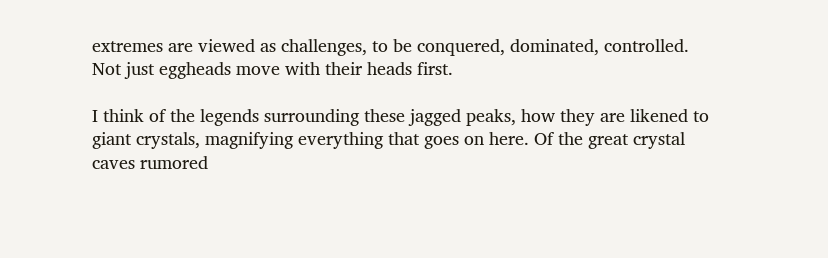extremes are viewed as challenges, to be conquered, dominated, controlled. Not just eggheads move with their heads first.

I think of the legends surrounding these jagged peaks, how they are likened to giant crystals, magnifying everything that goes on here. Of the great crystal caves rumored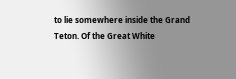to lie somewhere inside the Grand Teton. Of the Great White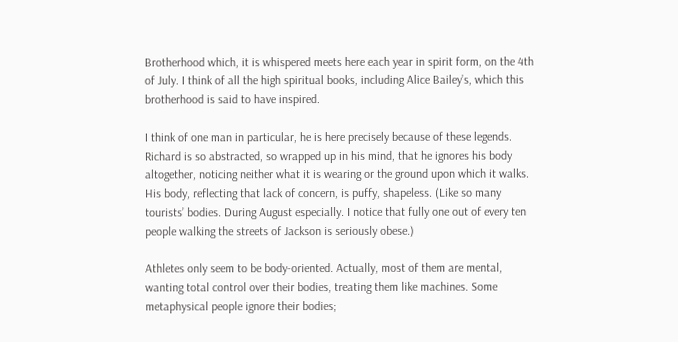Brotherhood which, it is whispered meets here each year in spirit form, on the 4th of July. I think of all the high spiritual books, including Alice Bailey’s, which this brotherhood is said to have inspired.

I think of one man in particular, he is here precisely because of these legends. Richard is so abstracted, so wrapped up in his mind, that he ignores his body altogether, noticing neither what it is wearing or the ground upon which it walks. His body, reflecting that lack of concern, is puffy, shapeless. (Like so many tourists’ bodies. During August especially. I notice that fully one out of every ten people walking the streets of Jackson is seriously obese.)

Athletes only seem to be body-oriented. Actually, most of them are mental, wanting total control over their bodies, treating them like machines. Some metaphysical people ignore their bodies;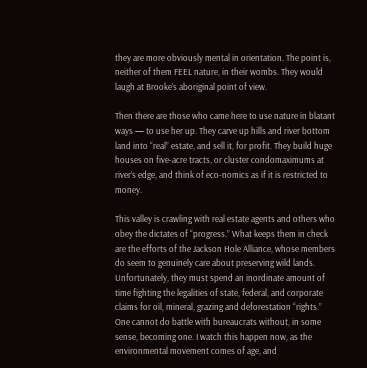they are more obviously mental in orientation. The point is, neither of them FEEL nature, in their wombs. They would laugh at Brooke’s aboriginal point of view.

Then there are those who came here to use nature in blatant ways — to use her up. They carve up hills and river bottom land into “real” estate, and sell it, for profit. They build huge houses on five-acre tracts, or cluster condomaximums at river’s edge, and think of eco-nomics as if it is restricted to money.

This valley is crawling with real estate agents and others who obey the dictates of “progress.” What keeps them in check are the efforts of the Jackson Hole Alliance, whose members do seem to genuinely care about preserving wild lands. Unfortunately, they must spend an inordinate amount of time fighting the legalities of state, federal, and corporate claims for oil, mineral, grazing and deforestation “rights.” One cannot do battle with bureaucrats without, in some sense, becoming one. I watch this happen now, as the environmental movement comes of age, and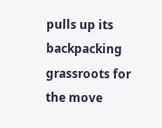pulls up its backpacking grassroots for the move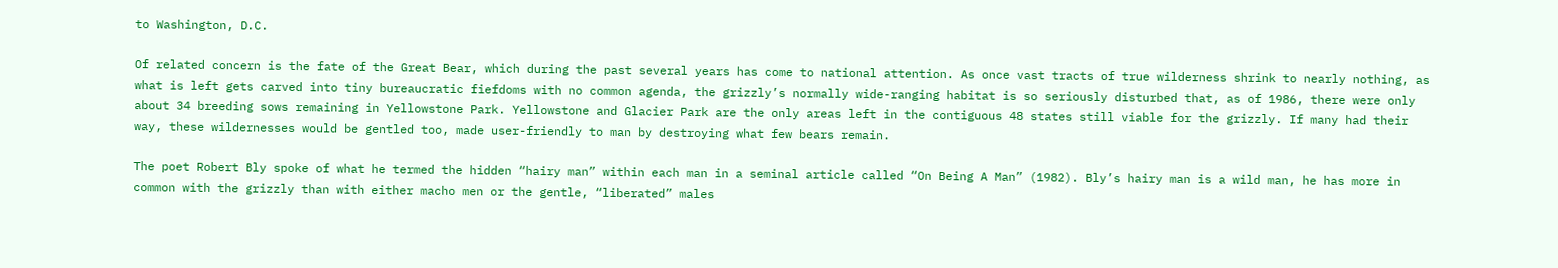to Washington, D.C.

Of related concern is the fate of the Great Bear, which during the past several years has come to national attention. As once vast tracts of true wilderness shrink to nearly nothing, as what is left gets carved into tiny bureaucratic fiefdoms with no common agenda, the grizzly’s normally wide-ranging habitat is so seriously disturbed that, as of 1986, there were only about 34 breeding sows remaining in Yellowstone Park. Yellowstone and Glacier Park are the only areas left in the contiguous 48 states still viable for the grizzly. If many had their way, these wildernesses would be gentled too, made user-friendly to man by destroying what few bears remain.

The poet Robert Bly spoke of what he termed the hidden “hairy man” within each man in a seminal article called “On Being A Man” (1982). Bly’s hairy man is a wild man, he has more in common with the grizzly than with either macho men or the gentle, “liberated” males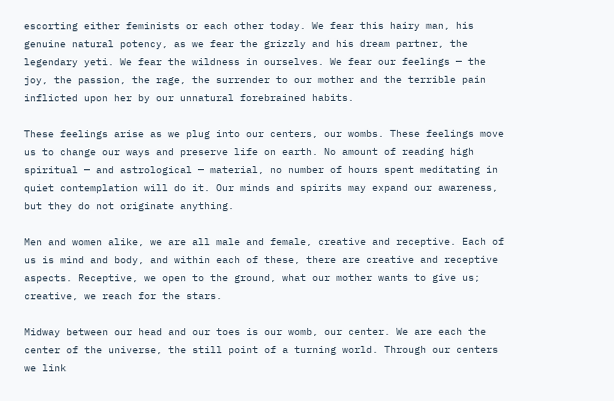escorting either feminists or each other today. We fear this hairy man, his genuine natural potency, as we fear the grizzly and his dream partner, the legendary yeti. We fear the wildness in ourselves. We fear our feelings — the joy, the passion, the rage, the surrender to our mother and the terrible pain inflicted upon her by our unnatural forebrained habits.

These feelings arise as we plug into our centers, our wombs. These feelings move us to change our ways and preserve life on earth. No amount of reading high spiritual — and astrological — material, no number of hours spent meditating in quiet contemplation will do it. Our minds and spirits may expand our awareness, but they do not originate anything.

Men and women alike, we are all male and female, creative and receptive. Each of us is mind and body, and within each of these, there are creative and receptive aspects. Receptive, we open to the ground, what our mother wants to give us; creative, we reach for the stars.

Midway between our head and our toes is our womb, our center. We are each the center of the universe, the still point of a turning world. Through our centers we link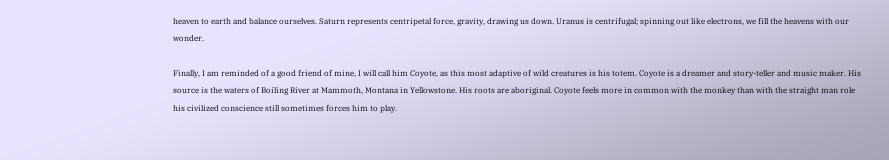heaven to earth and balance ourselves. Saturn represents centripetal force, gravity, drawing us down. Uranus is centrifugal; spinning out like electrons, we fill the heavens with our wonder.

Finally, I am reminded of a good friend of mine, I will call him Coyote, as this most adaptive of wild creatures is his totem. Coyote is a dreamer and story-teller and music maker. His source is the waters of Boiling River at Mammoth, Montana in Yellowstone. His roots are aboriginal. Coyote feels more in common with the monkey than with the straight man role his civilized conscience still sometimes forces him to play.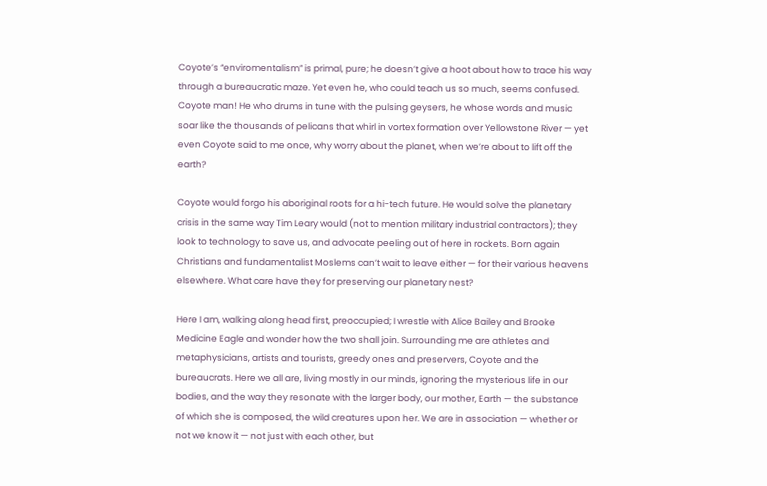Coyote’s “enviromentalism” is primal, pure; he doesn’t give a hoot about how to trace his way through a bureaucratic maze. Yet even he, who could teach us so much, seems confused. Coyote man! He who drums in tune with the pulsing geysers, he whose words and music soar like the thousands of pelicans that whirl in vortex formation over Yellowstone River — yet even Coyote said to me once, why worry about the planet, when we’re about to lift off the earth?

Coyote would forgo his aboriginal roots for a hi-tech future. He would solve the planetary crisis in the same way Tim Leary would (not to mention military industrial contractors); they look to technology to save us, and advocate peeling out of here in rockets. Born again Christians and fundamentalist Moslems can’t wait to leave either — for their various heavens elsewhere. What care have they for preserving our planetary nest?

Here I am, walking along head first, preoccupied; I wrestle with Alice Bailey and Brooke Medicine Eagle and wonder how the two shall join. Surrounding me are athletes and metaphysicians, artists and tourists, greedy ones and preservers, Coyote and the bureaucrats. Here we all are, living mostly in our minds, ignoring the mysterious life in our bodies, and the way they resonate with the larger body, our mother, Earth — the substance of which she is composed, the wild creatures upon her. We are in association — whether or not we know it — not just with each other, but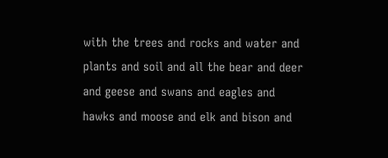with the trees and rocks and water and plants and soil and all the bear and deer and geese and swans and eagles and hawks and moose and elk and bison and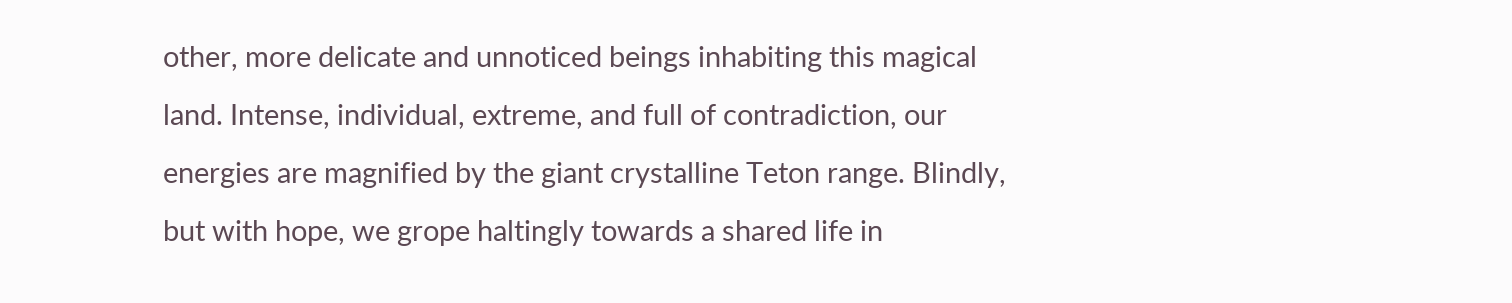other, more delicate and unnoticed beings inhabiting this magical land. Intense, individual, extreme, and full of contradiction, our energies are magnified by the giant crystalline Teton range. Blindly, but with hope, we grope haltingly towards a shared life in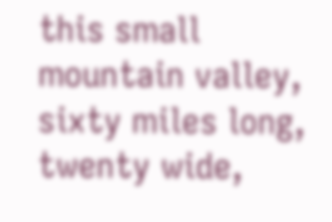this small mountain valley, sixty miles long, twenty wide,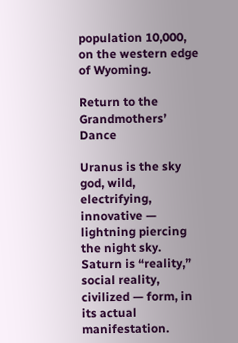population 10,000, on the western edge of Wyoming.

Return to the Grandmothers’ Dance

Uranus is the sky god, wild, electrifying, innovative — lightning piercing the night sky. Saturn is “reality,” social reality, civilized — form, in its actual manifestation.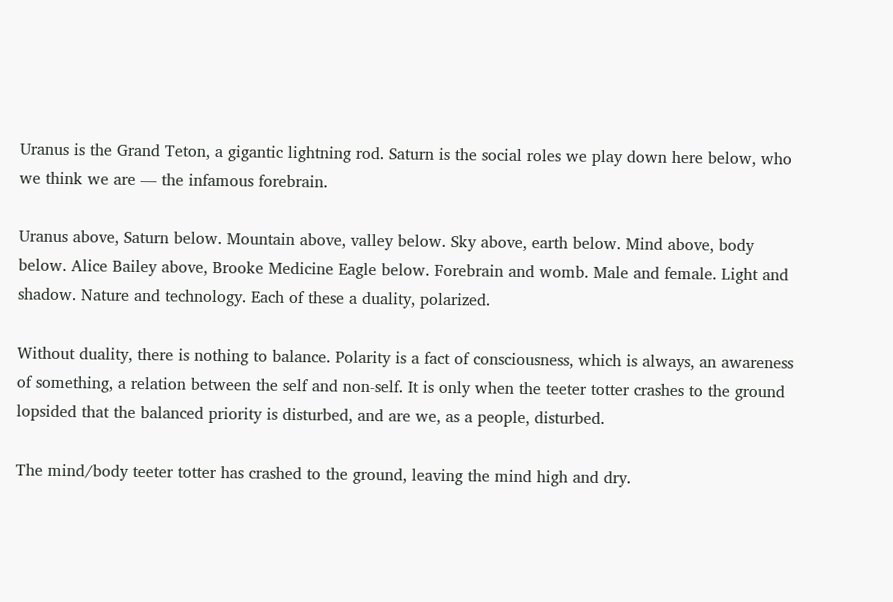Uranus is the Grand Teton, a gigantic lightning rod. Saturn is the social roles we play down here below, who we think we are — the infamous forebrain.

Uranus above, Saturn below. Mountain above, valley below. Sky above, earth below. Mind above, body below. Alice Bailey above, Brooke Medicine Eagle below. Forebrain and womb. Male and female. Light and shadow. Nature and technology. Each of these a duality, polarized.

Without duality, there is nothing to balance. Polarity is a fact of consciousness, which is always, an awareness of something, a relation between the self and non-self. It is only when the teeter totter crashes to the ground lopsided that the balanced priority is disturbed, and are we, as a people, disturbed.

The mind/body teeter totter has crashed to the ground, leaving the mind high and dry.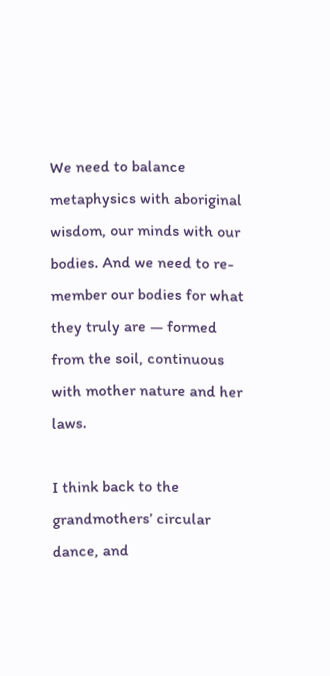We need to balance metaphysics with aboriginal wisdom, our minds with our bodies. And we need to re-member our bodies for what they truly are — formed from the soil, continuous with mother nature and her laws.

I think back to the grandmothers’ circular dance, and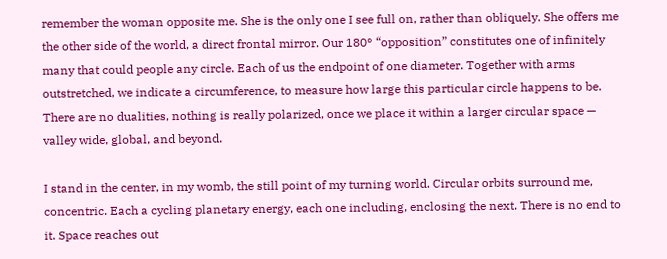remember the woman opposite me. She is the only one I see full on, rather than obliquely. She offers me the other side of the world, a direct frontal mirror. Our 180° “opposition” constitutes one of infinitely many that could people any circle. Each of us the endpoint of one diameter. Together with arms outstretched, we indicate a circumference, to measure how large this particular circle happens to be. There are no dualities, nothing is really polarized, once we place it within a larger circular space — valley wide, global, and beyond.

I stand in the center, in my womb, the still point of my turning world. Circular orbits surround me, concentric. Each a cycling planetary energy, each one including, enclosing the next. There is no end to it. Space reaches out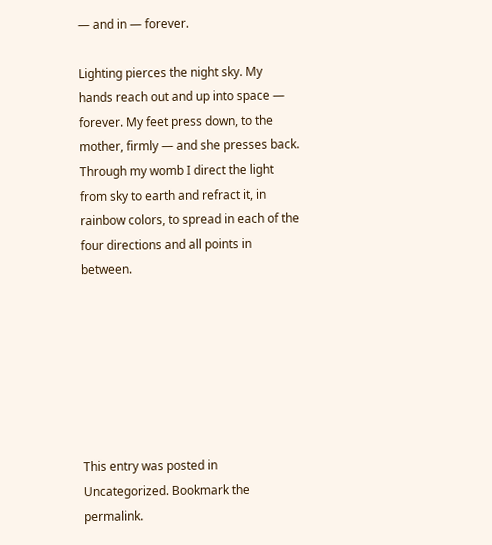— and in — forever.

Lighting pierces the night sky. My hands reach out and up into space — forever. My feet press down, to the mother, firmly — and she presses back. Through my womb I direct the light from sky to earth and refract it, in rainbow colors, to spread in each of the four directions and all points in between.







This entry was posted in Uncategorized. Bookmark the permalink.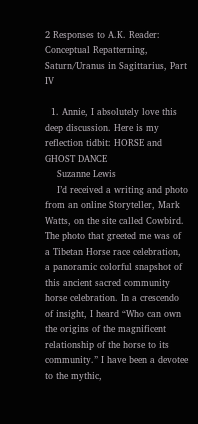2 Responses to A.K. Reader: Conceptual Repatterning, Saturn/Uranus in Sagittarius, Part IV

  1. Annie, I absolutely love this deep discussion. Here is my reflection tidbit: HORSE and GHOST DANCE
    Suzanne Lewis
    I’d received a writing and photo from an online Storyteller, Mark Watts, on the site called Cowbird. The photo that greeted me was of a Tibetan Horse race celebration, a panoramic colorful snapshot of this ancient sacred community horse celebration. In a crescendo of insight, I heard “Who can own the origins of the magnificent relationship of the horse to its community.” I have been a devotee to the mythic,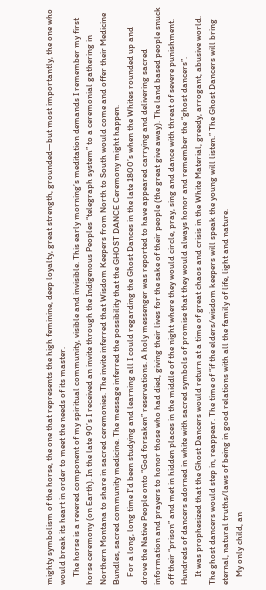mighty symbolism of the horse, the one that represents the high feminine, deep loyalty, great strength, grounded—but most importantly, the one who would break its heart in order to meet the needs of its master.
    The horse is a revered component of my spiritual community, visible and invisible. This early morning’s meditation demands I remember my first horse ceremony (on Earth). In the late 90’s I received an invite through the Indigenous Peoples “telegraph system” to a ceremonial gathering in Northern Montana to share in sacred ceremonies. The invite inferred that Wisdom Keepers from North to South would come and offer their Medicine Bundles, sacred community medicine. The message inferred the possibility that the GHOST DANCE Ceremony might happen.
    For a long, long time I’d been studying and learning all I could regarding the Ghost Dances in the late 1800’s when the Whites rounded up and drove the Native People onto “God forsaken” reservations. A holy messenger was reported to have appeared carrying and delivering sacred information and prayers to honor those who had died, giving their lives for the sake of their people (the great give away). The land based people snuck off their “prison” and met in hidden places in the middle of the night where they would circle, pray, sing and dance with threat of severe punishment. Hundreds of dancers adorned in white with sacred symbols of promise that they would always honor and remember the “ghost dancers”.
    It was prophesized that the Ghost Dancers would return at a time of great chaos and crisis in the White Material, greedy, arrogant, abusive world. The ghost dancers would step in, reappear. The time of “if the elders/wisdom keepers will speak the young will listen.” The Ghost Dancers will bring eternal, natural truths/laws of being in good relations with all the family of life, light and nature.
    My only child, an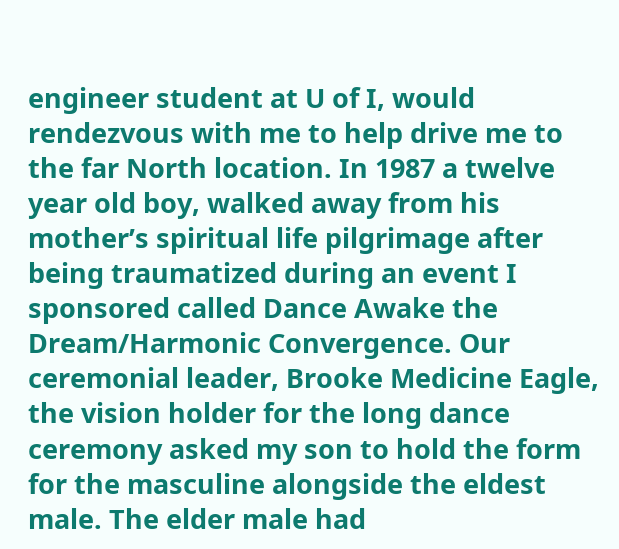engineer student at U of I, would rendezvous with me to help drive me to the far North location. In 1987 a twelve year old boy, walked away from his mother’s spiritual life pilgrimage after being traumatized during an event I sponsored called Dance Awake the Dream/Harmonic Convergence. Our ceremonial leader, Brooke Medicine Eagle, the vision holder for the long dance ceremony asked my son to hold the form for the masculine alongside the eldest male. The elder male had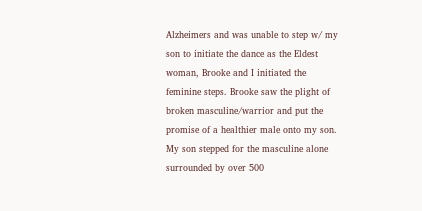Alzheimers and was unable to step w/ my son to initiate the dance as the Eldest woman, Brooke and I initiated the feminine steps. Brooke saw the plight of broken masculine/warrior and put the promise of a healthier male onto my son. My son stepped for the masculine alone surrounded by over 500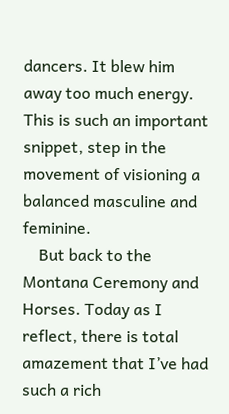dancers. It blew him away too much energy. This is such an important snippet, step in the movement of visioning a balanced masculine and feminine.
    But back to the Montana Ceremony and Horses. Today as I reflect, there is total amazement that I’ve had such a rich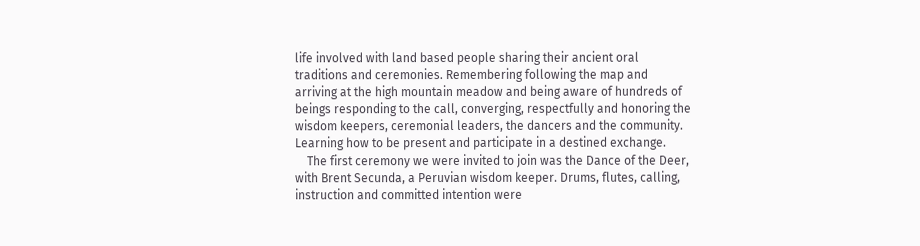life involved with land based people sharing their ancient oral traditions and ceremonies. Remembering following the map and arriving at the high mountain meadow and being aware of hundreds of beings responding to the call, converging, respectfully and honoring the wisdom keepers, ceremonial leaders, the dancers and the community. Learning how to be present and participate in a destined exchange.
    The first ceremony we were invited to join was the Dance of the Deer, with Brent Secunda, a Peruvian wisdom keeper. Drums, flutes, calling, instruction and committed intention were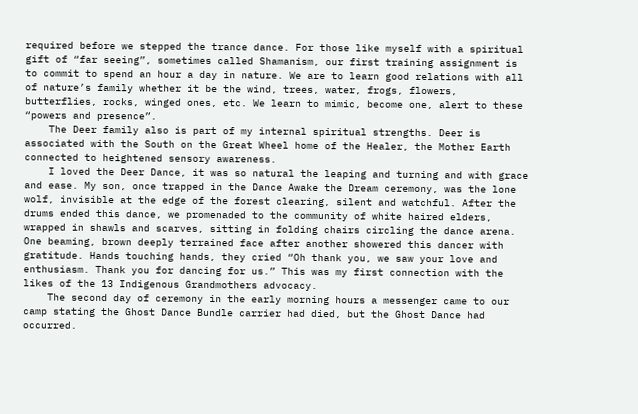required before we stepped the trance dance. For those like myself with a spiritual gift of “far seeing”, sometimes called Shamanism, our first training assignment is to commit to spend an hour a day in nature. We are to learn good relations with all of nature’s family whether it be the wind, trees, water, frogs, flowers, butterflies, rocks, winged ones, etc. We learn to mimic, become one, alert to these “powers and presence”.
    The Deer family also is part of my internal spiritual strengths. Deer is associated with the South on the Great Wheel home of the Healer, the Mother Earth connected to heightened sensory awareness.
    I loved the Deer Dance, it was so natural the leaping and turning and with grace and ease. My son, once trapped in the Dance Awake the Dream ceremony, was the lone wolf, invisible at the edge of the forest clearing, silent and watchful. After the drums ended this dance, we promenaded to the community of white haired elders, wrapped in shawls and scarves, sitting in folding chairs circling the dance arena. One beaming, brown deeply terrained face after another showered this dancer with gratitude. Hands touching hands, they cried “Oh thank you, we saw your love and enthusiasm. Thank you for dancing for us.” This was my first connection with the likes of the 13 Indigenous Grandmothers advocacy.
    The second day of ceremony in the early morning hours a messenger came to our camp stating the Ghost Dance Bundle carrier had died, but the Ghost Dance had occurred.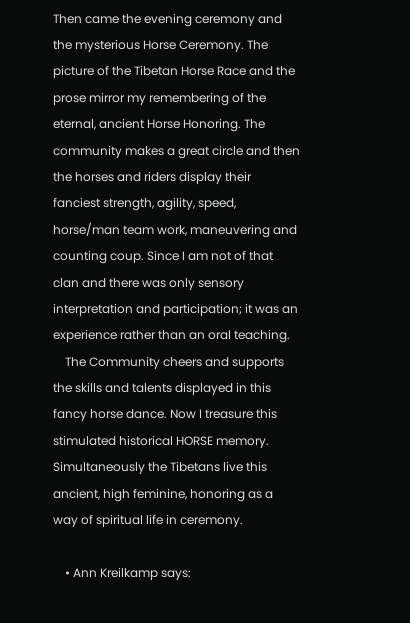Then came the evening ceremony and the mysterious Horse Ceremony. The picture of the Tibetan Horse Race and the prose mirror my remembering of the eternal, ancient Horse Honoring. The community makes a great circle and then the horses and riders display their fanciest strength, agility, speed, horse/man team work, maneuvering and counting coup. Since I am not of that clan and there was only sensory interpretation and participation; it was an experience rather than an oral teaching.
    The Community cheers and supports the skills and talents displayed in this fancy horse dance. Now I treasure this stimulated historical HORSE memory. Simultaneously the Tibetans live this ancient, high feminine, honoring as a way of spiritual life in ceremony.

    • Ann Kreilkamp says: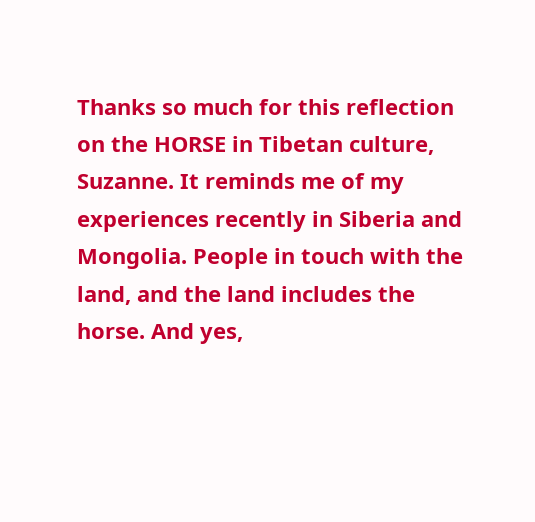Thanks so much for this reflection on the HORSE in Tibetan culture, Suzanne. It reminds me of my experiences recently in Siberia and Mongolia. People in touch with the land, and the land includes the horse. And yes,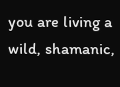you are living a wild, shamanic,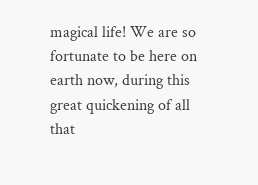magical life! We are so fortunate to be here on earth now, during this great quickening of all that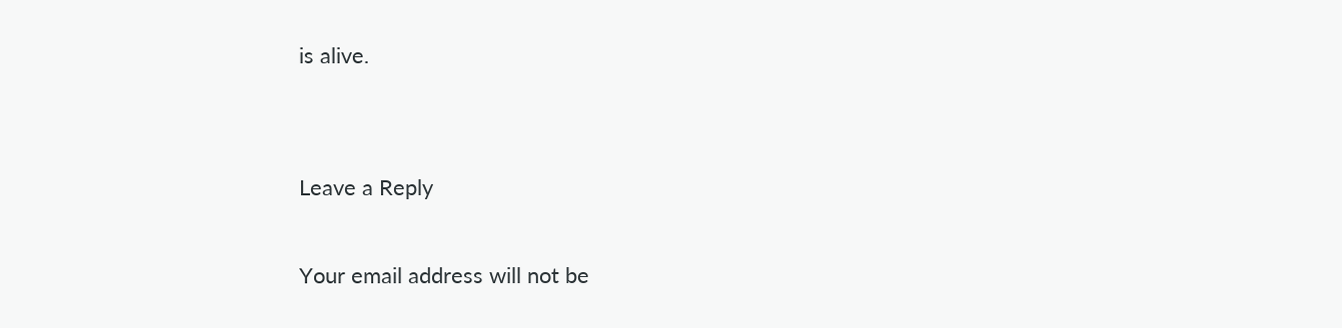is alive.


Leave a Reply

Your email address will not be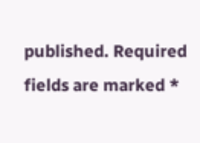published. Required fields are marked *